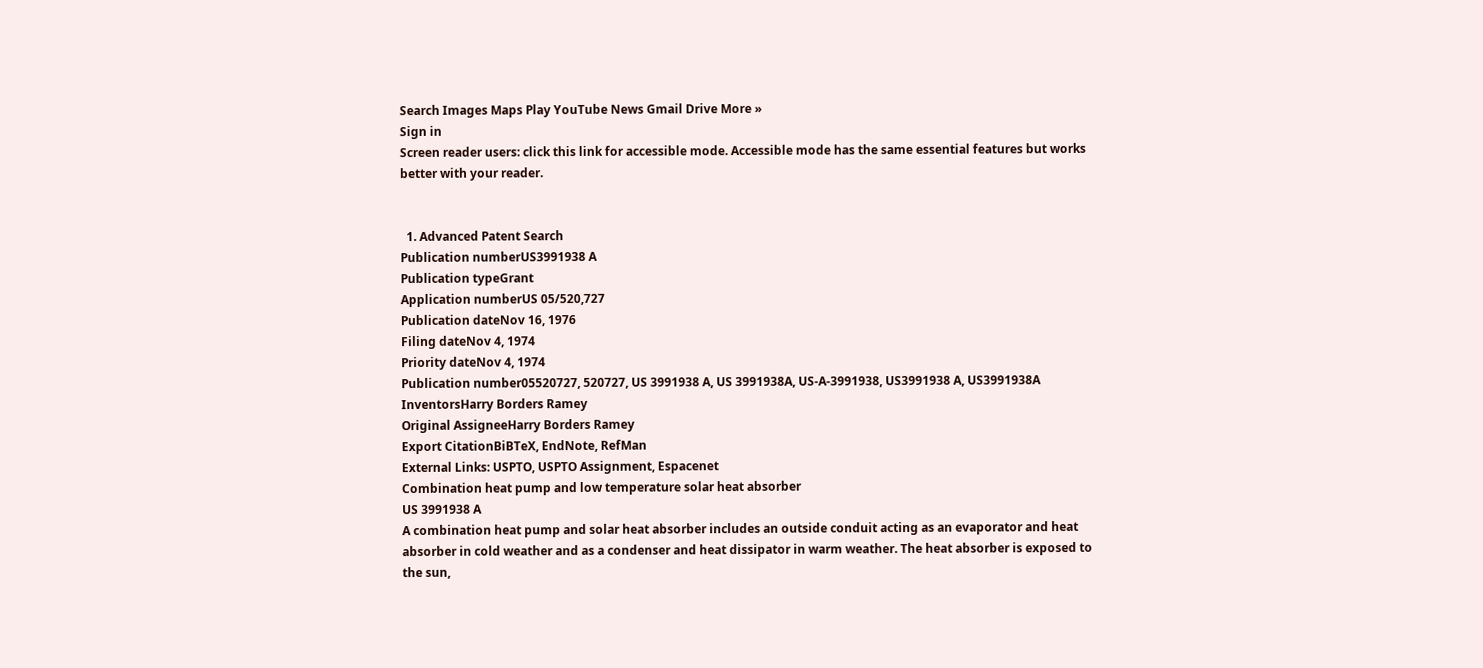Search Images Maps Play YouTube News Gmail Drive More »
Sign in
Screen reader users: click this link for accessible mode. Accessible mode has the same essential features but works better with your reader.


  1. Advanced Patent Search
Publication numberUS3991938 A
Publication typeGrant
Application numberUS 05/520,727
Publication dateNov 16, 1976
Filing dateNov 4, 1974
Priority dateNov 4, 1974
Publication number05520727, 520727, US 3991938 A, US 3991938A, US-A-3991938, US3991938 A, US3991938A
InventorsHarry Borders Ramey
Original AssigneeHarry Borders Ramey
Export CitationBiBTeX, EndNote, RefMan
External Links: USPTO, USPTO Assignment, Espacenet
Combination heat pump and low temperature solar heat absorber
US 3991938 A
A combination heat pump and solar heat absorber includes an outside conduit acting as an evaporator and heat absorber in cold weather and as a condenser and heat dissipator in warm weather. The heat absorber is exposed to the sun,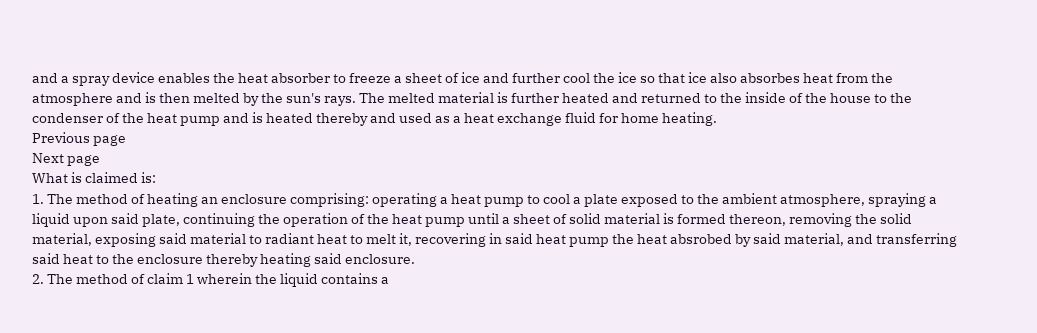and a spray device enables the heat absorber to freeze a sheet of ice and further cool the ice so that ice also absorbes heat from the atmosphere and is then melted by the sun's rays. The melted material is further heated and returned to the inside of the house to the condenser of the heat pump and is heated thereby and used as a heat exchange fluid for home heating.
Previous page
Next page
What is claimed is:
1. The method of heating an enclosure comprising: operating a heat pump to cool a plate exposed to the ambient atmosphere, spraying a liquid upon said plate, continuing the operation of the heat pump until a sheet of solid material is formed thereon, removing the solid material, exposing said material to radiant heat to melt it, recovering in said heat pump the heat absrobed by said material, and transferring said heat to the enclosure thereby heating said enclosure.
2. The method of claim 1 wherein the liquid contains a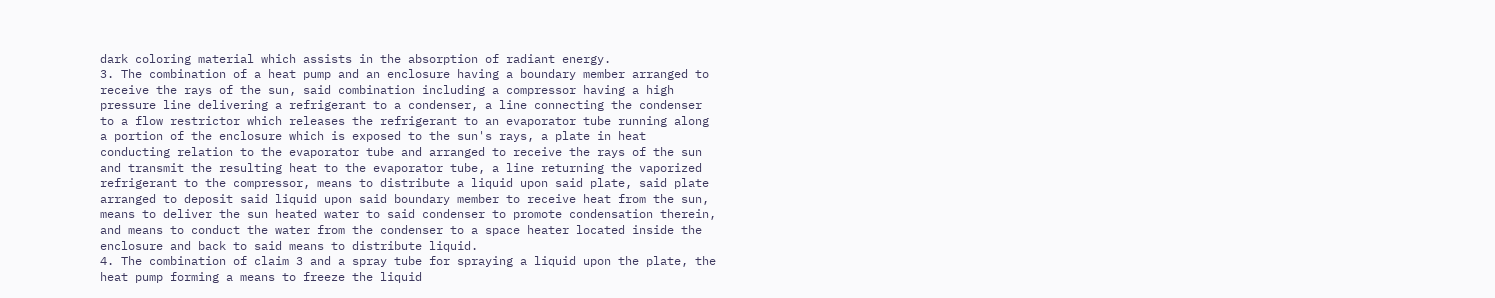dark coloring material which assists in the absorption of radiant energy.
3. The combination of a heat pump and an enclosure having a boundary member arranged to receive the rays of the sun, said combination including a compressor having a high pressure line delivering a refrigerant to a condenser, a line connecting the condenser to a flow restrictor which releases the refrigerant to an evaporator tube running along a portion of the enclosure which is exposed to the sun's rays, a plate in heat conducting relation to the evaporator tube and arranged to receive the rays of the sun and transmit the resulting heat to the evaporator tube, a line returning the vaporized refrigerant to the compressor, means to distribute a liquid upon said plate, said plate arranged to deposit said liquid upon said boundary member to receive heat from the sun, means to deliver the sun heated water to said condenser to promote condensation therein, and means to conduct the water from the condenser to a space heater located inside the enclosure and back to said means to distribute liquid.
4. The combination of claim 3 and a spray tube for spraying a liquid upon the plate, the heat pump forming a means to freeze the liquid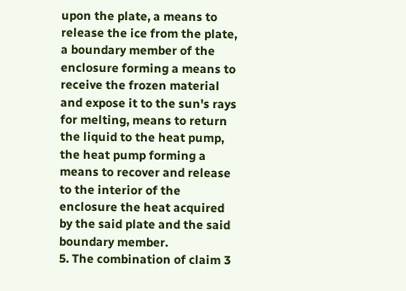upon the plate, a means to release the ice from the plate, a boundary member of the enclosure forming a means to receive the frozen material and expose it to the sun's rays for melting, means to return the liquid to the heat pump, the heat pump forming a means to recover and release to the interior of the enclosure the heat acquired by the said plate and the said boundary member.
5. The combination of claim 3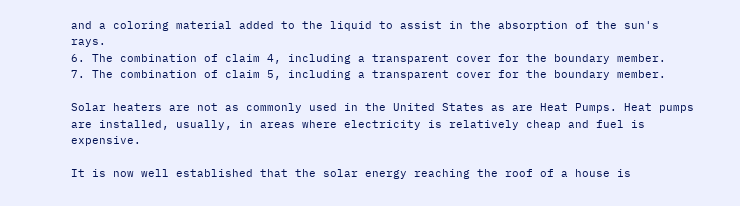and a coloring material added to the liquid to assist in the absorption of the sun's rays.
6. The combination of claim 4, including a transparent cover for the boundary member.
7. The combination of claim 5, including a transparent cover for the boundary member.

Solar heaters are not as commonly used in the United States as are Heat Pumps. Heat pumps are installed, usually, in areas where electricity is relatively cheap and fuel is expensive.

It is now well established that the solar energy reaching the roof of a house is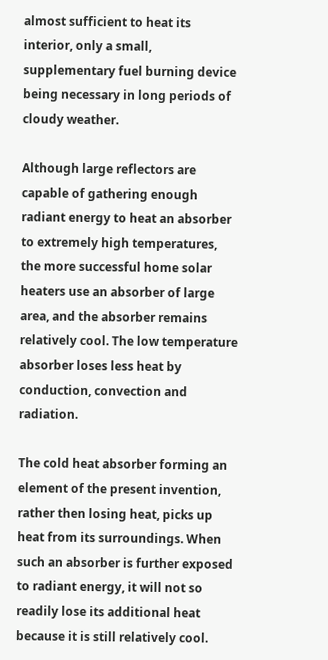almost sufficient to heat its interior, only a small, supplementary fuel burning device being necessary in long periods of cloudy weather.

Although large reflectors are capable of gathering enough radiant energy to heat an absorber to extremely high temperatures, the more successful home solar heaters use an absorber of large area, and the absorber remains relatively cool. The low temperature absorber loses less heat by conduction, convection and radiation.

The cold heat absorber forming an element of the present invention, rather then losing heat, picks up heat from its surroundings. When such an absorber is further exposed to radiant energy, it will not so readily lose its additional heat because it is still relatively cool.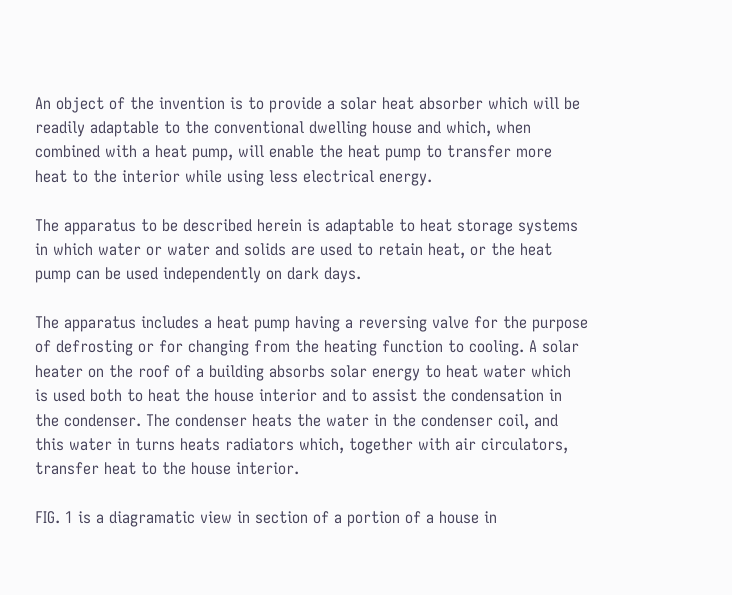An object of the invention is to provide a solar heat absorber which will be readily adaptable to the conventional dwelling house and which, when combined with a heat pump, will enable the heat pump to transfer more heat to the interior while using less electrical energy.

The apparatus to be described herein is adaptable to heat storage systems in which water or water and solids are used to retain heat, or the heat pump can be used independently on dark days.

The apparatus includes a heat pump having a reversing valve for the purpose of defrosting or for changing from the heating function to cooling. A solar heater on the roof of a building absorbs solar energy to heat water which is used both to heat the house interior and to assist the condensation in the condenser. The condenser heats the water in the condenser coil, and this water in turns heats radiators which, together with air circulators, transfer heat to the house interior.

FIG. 1 is a diagramatic view in section of a portion of a house in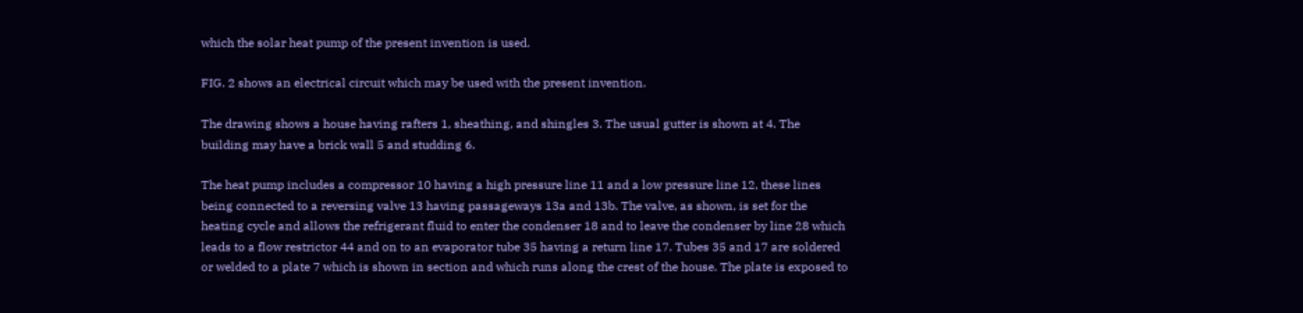which the solar heat pump of the present invention is used.

FIG. 2 shows an electrical circuit which may be used with the present invention.

The drawing shows a house having rafters 1, sheathing, and shingles 3. The usual gutter is shown at 4. The building may have a brick wall 5 and studding 6.

The heat pump includes a compressor 10 having a high pressure line 11 and a low pressure line 12, these lines being connected to a reversing valve 13 having passageways 13a and 13b. The valve, as shown, is set for the heating cycle and allows the refrigerant fluid to enter the condenser 18 and to leave the condenser by line 28 which leads to a flow restrictor 44 and on to an evaporator tube 35 having a return line 17. Tubes 35 and 17 are soldered or welded to a plate 7 which is shown in section and which runs along the crest of the house. The plate is exposed to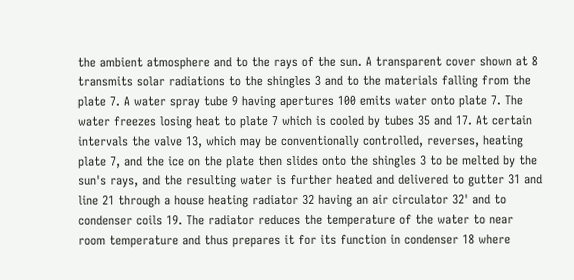the ambient atmosphere and to the rays of the sun. A transparent cover shown at 8 transmits solar radiations to the shingles 3 and to the materials falling from the plate 7. A water spray tube 9 having apertures 100 emits water onto plate 7. The water freezes losing heat to plate 7 which is cooled by tubes 35 and 17. At certain intervals the valve 13, which may be conventionally controlled, reverses, heating plate 7, and the ice on the plate then slides onto the shingles 3 to be melted by the sun's rays, and the resulting water is further heated and delivered to gutter 31 and line 21 through a house heating radiator 32 having an air circulator 32' and to condenser coils 19. The radiator reduces the temperature of the water to near room temperature and thus prepares it for its function in condenser 18 where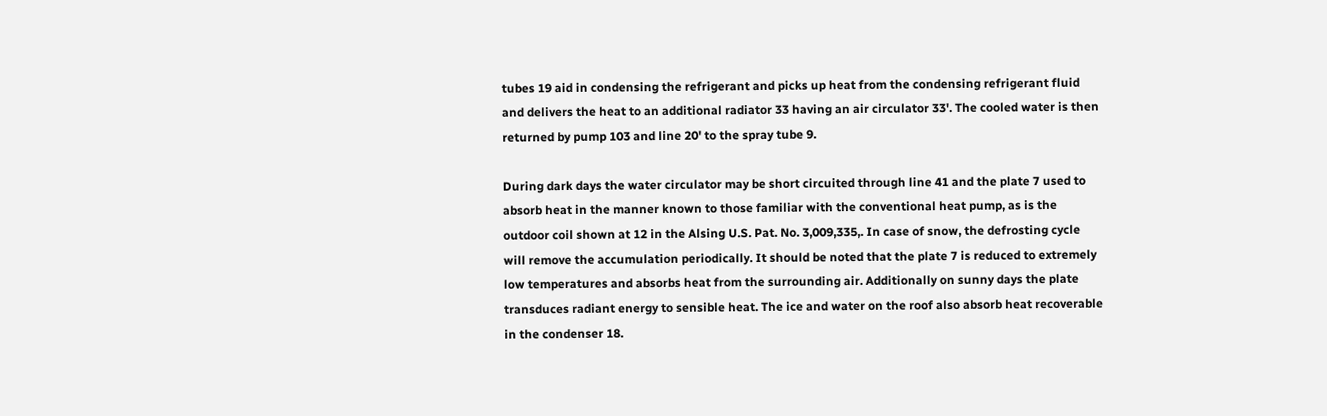tubes 19 aid in condensing the refrigerant and picks up heat from the condensing refrigerant fluid and delivers the heat to an additional radiator 33 having an air circulator 33'. The cooled water is then returned by pump 103 and line 20' to the spray tube 9.

During dark days the water circulator may be short circuited through line 41 and the plate 7 used to absorb heat in the manner known to those familiar with the conventional heat pump, as is the outdoor coil shown at 12 in the Alsing U.S. Pat. No. 3,009,335,. In case of snow, the defrosting cycle will remove the accumulation periodically. It should be noted that the plate 7 is reduced to extremely low temperatures and absorbs heat from the surrounding air. Additionally on sunny days the plate transduces radiant energy to sensible heat. The ice and water on the roof also absorb heat recoverable in the condenser 18.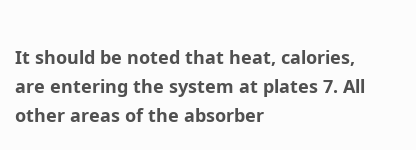It should be noted that heat, calories, are entering the system at plates 7. All other areas of the absorber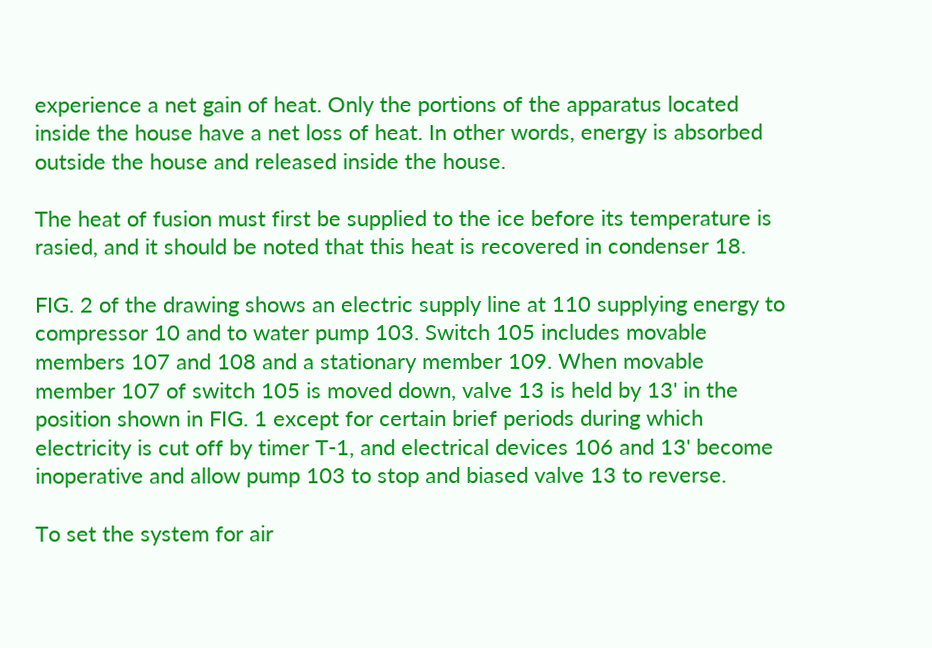experience a net gain of heat. Only the portions of the apparatus located inside the house have a net loss of heat. In other words, energy is absorbed outside the house and released inside the house.

The heat of fusion must first be supplied to the ice before its temperature is rasied, and it should be noted that this heat is recovered in condenser 18.

FIG. 2 of the drawing shows an electric supply line at 110 supplying energy to compressor 10 and to water pump 103. Switch 105 includes movable members 107 and 108 and a stationary member 109. When movable member 107 of switch 105 is moved down, valve 13 is held by 13' in the position shown in FIG. 1 except for certain brief periods during which electricity is cut off by timer T-1, and electrical devices 106 and 13' become inoperative and allow pump 103 to stop and biased valve 13 to reverse.

To set the system for air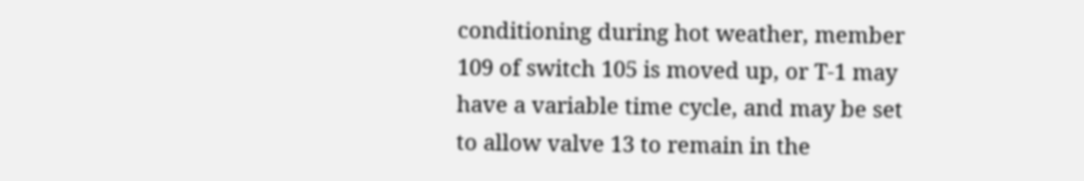conditioning during hot weather, member 109 of switch 105 is moved up, or T-1 may have a variable time cycle, and may be set to allow valve 13 to remain in the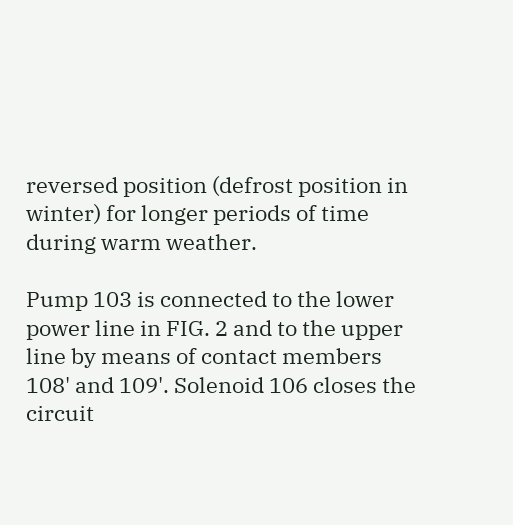reversed position (defrost position in winter) for longer periods of time during warm weather.

Pump 103 is connected to the lower power line in FIG. 2 and to the upper line by means of contact members 108' and 109'. Solenoid 106 closes the circuit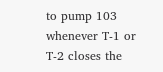to pump 103 whenever T-1 or T-2 closes the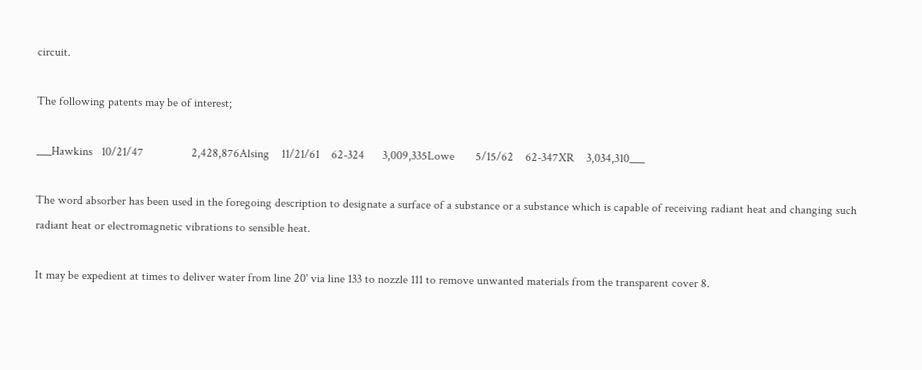circuit.

The following patents may be of interest;

___Hawkins   10/21/47                2,428,876Alsing    11/21/61    62-324      3,009,335Lowe       5/15/62    62-347XR    3,034,310___

The word absorber has been used in the foregoing description to designate a surface of a substance or a substance which is capable of receiving radiant heat and changing such radiant heat or electromagnetic vibrations to sensible heat.

It may be expedient at times to deliver water from line 20' via line 133 to nozzle 111 to remove unwanted materials from the transparent cover 8.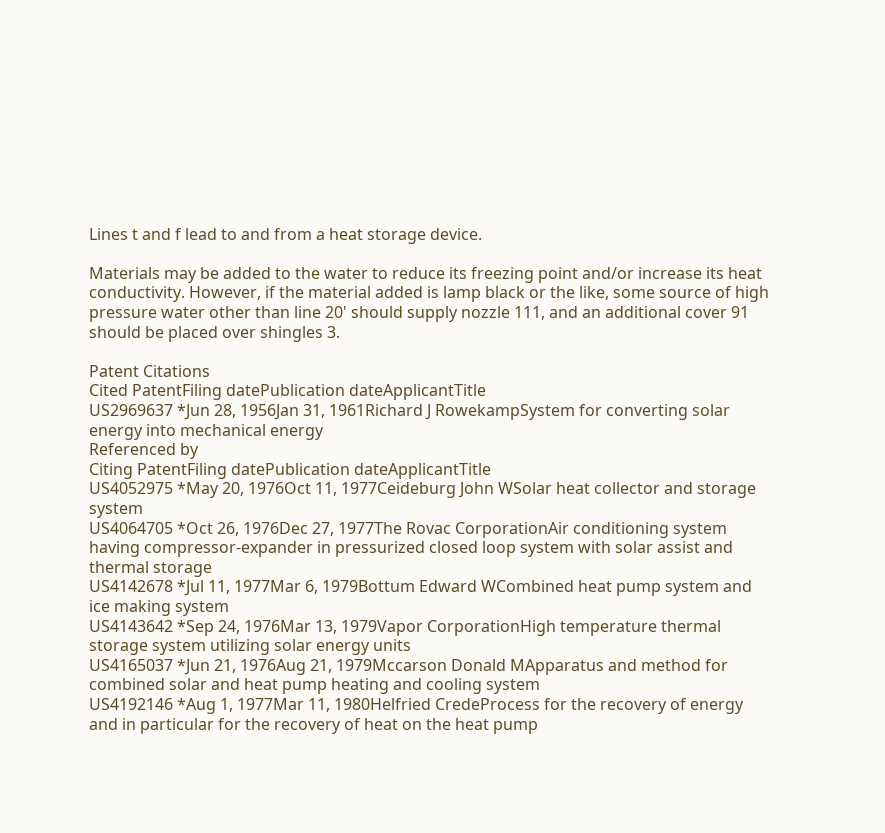Lines t and f lead to and from a heat storage device.

Materials may be added to the water to reduce its freezing point and/or increase its heat conductivity. However, if the material added is lamp black or the like, some source of high pressure water other than line 20' should supply nozzle 111, and an additional cover 91 should be placed over shingles 3.

Patent Citations
Cited PatentFiling datePublication dateApplicantTitle
US2969637 *Jun 28, 1956Jan 31, 1961Richard J RowekampSystem for converting solar energy into mechanical energy
Referenced by
Citing PatentFiling datePublication dateApplicantTitle
US4052975 *May 20, 1976Oct 11, 1977Ceideburg John WSolar heat collector and storage system
US4064705 *Oct 26, 1976Dec 27, 1977The Rovac CorporationAir conditioning system having compressor-expander in pressurized closed loop system with solar assist and thermal storage
US4142678 *Jul 11, 1977Mar 6, 1979Bottum Edward WCombined heat pump system and ice making system
US4143642 *Sep 24, 1976Mar 13, 1979Vapor CorporationHigh temperature thermal storage system utilizing solar energy units
US4165037 *Jun 21, 1976Aug 21, 1979Mccarson Donald MApparatus and method for combined solar and heat pump heating and cooling system
US4192146 *Aug 1, 1977Mar 11, 1980Helfried CredeProcess for the recovery of energy and in particular for the recovery of heat on the heat pump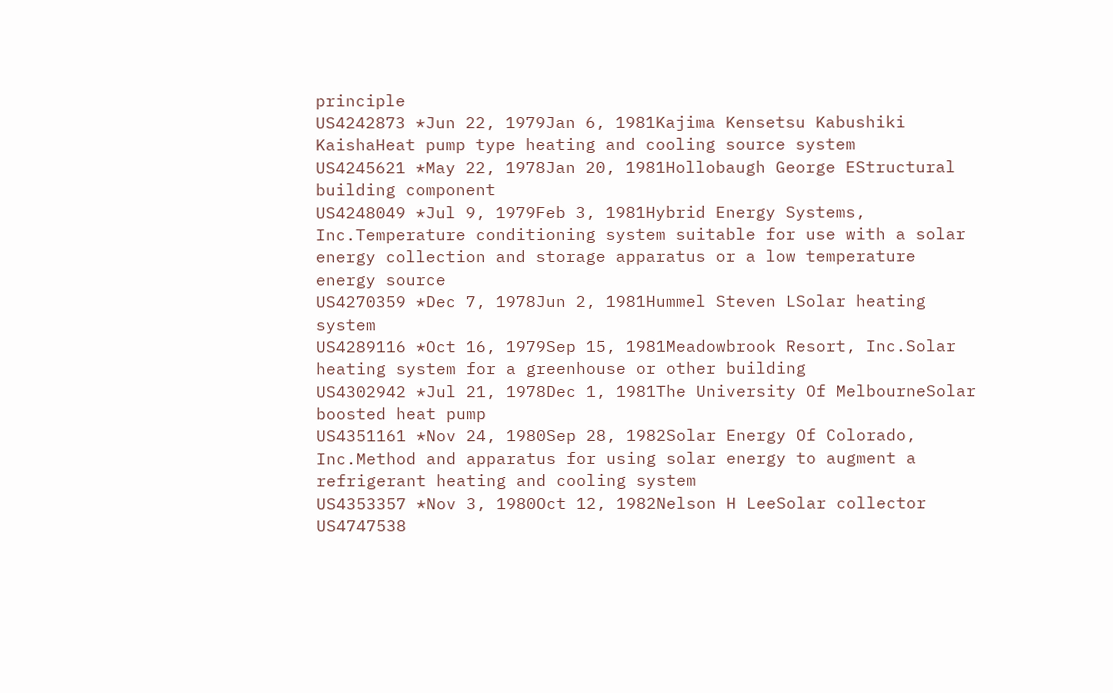principle
US4242873 *Jun 22, 1979Jan 6, 1981Kajima Kensetsu Kabushiki KaishaHeat pump type heating and cooling source system
US4245621 *May 22, 1978Jan 20, 1981Hollobaugh George EStructural building component
US4248049 *Jul 9, 1979Feb 3, 1981Hybrid Energy Systems, Inc.Temperature conditioning system suitable for use with a solar energy collection and storage apparatus or a low temperature energy source
US4270359 *Dec 7, 1978Jun 2, 1981Hummel Steven LSolar heating system
US4289116 *Oct 16, 1979Sep 15, 1981Meadowbrook Resort, Inc.Solar heating system for a greenhouse or other building
US4302942 *Jul 21, 1978Dec 1, 1981The University Of MelbourneSolar boosted heat pump
US4351161 *Nov 24, 1980Sep 28, 1982Solar Energy Of Colorado, Inc.Method and apparatus for using solar energy to augment a refrigerant heating and cooling system
US4353357 *Nov 3, 1980Oct 12, 1982Nelson H LeeSolar collector
US4747538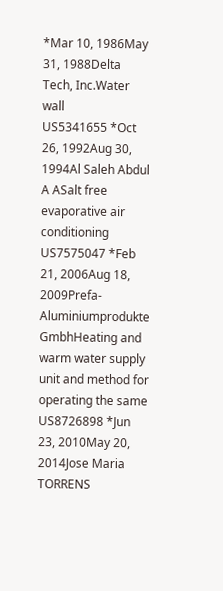*Mar 10, 1986May 31, 1988Delta Tech, Inc.Water wall
US5341655 *Oct 26, 1992Aug 30, 1994Al Saleh Abdul A ASalt free evaporative air conditioning
US7575047 *Feb 21, 2006Aug 18, 2009Prefa-Aluminiumprodukte GmbhHeating and warm water supply unit and method for operating the same
US8726898 *Jun 23, 2010May 20, 2014Jose Maria TORRENS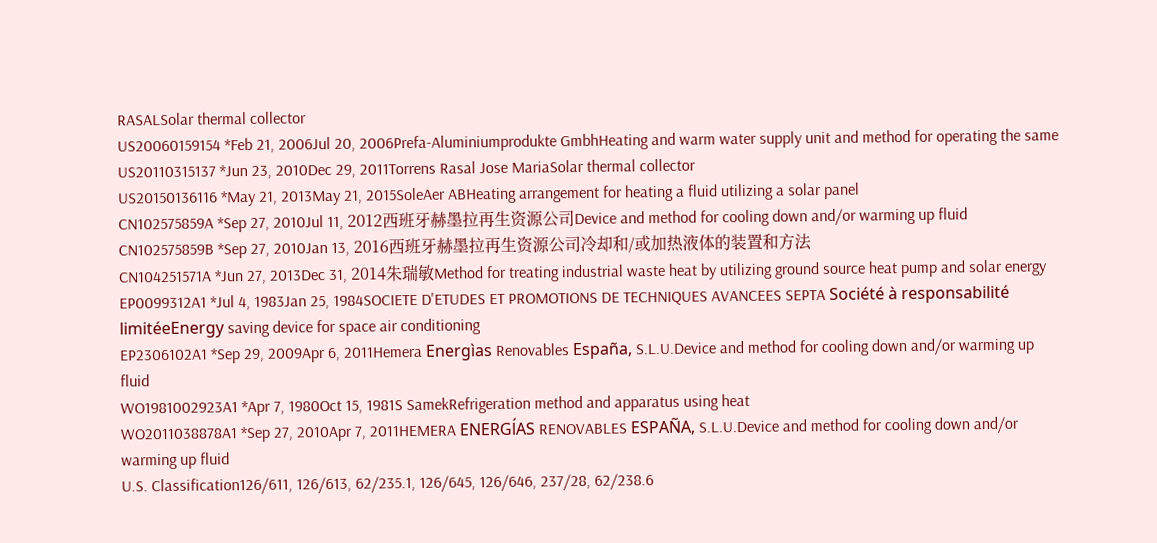RASALSolar thermal collector
US20060159154 *Feb 21, 2006Jul 20, 2006Prefa-Aluminiumprodukte GmbhHeating and warm water supply unit and method for operating the same
US20110315137 *Jun 23, 2010Dec 29, 2011Torrens Rasal Jose MariaSolar thermal collector
US20150136116 *May 21, 2013May 21, 2015SoleAer ABHeating arrangement for heating a fluid utilizing a solar panel
CN102575859A *Sep 27, 2010Jul 11, 2012西班牙赫墨拉再生资源公司Device and method for cooling down and/or warming up fluid
CN102575859B *Sep 27, 2010Jan 13, 2016西班牙赫墨拉再生资源公司冷却和/或加热液体的装置和方法
CN104251571A *Jun 27, 2013Dec 31, 2014朱瑞敏Method for treating industrial waste heat by utilizing ground source heat pump and solar energy
EP0099312A1 *Jul 4, 1983Jan 25, 1984SOCIETE D'ETUDES ET PROMOTIONS DE TECHNIQUES AVANCEES SEPTA Société à responsabilité limitéeEnergy saving device for space air conditioning
EP2306102A1 *Sep 29, 2009Apr 6, 2011Hemera Energìas Renovables España, S.L.U.Device and method for cooling down and/or warming up fluid
WO1981002923A1 *Apr 7, 1980Oct 15, 1981S SamekRefrigeration method and apparatus using heat
WO2011038878A1 *Sep 27, 2010Apr 7, 2011HEMERA ENERGĺAS RENOVABLES ESPAÑA, S.L.U.Device and method for cooling down and/or warming up fluid
U.S. Classification126/611, 126/613, 62/235.1, 126/645, 126/646, 237/28, 62/238.6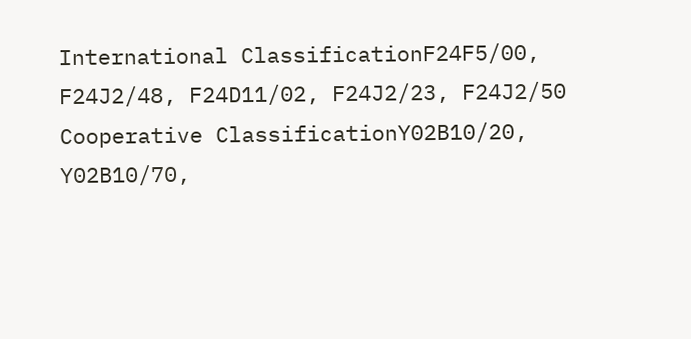International ClassificationF24F5/00, F24J2/48, F24D11/02, F24J2/23, F24J2/50
Cooperative ClassificationY02B10/20, Y02B10/70,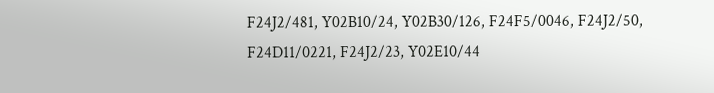F24J2/481, Y02B10/24, Y02B30/126, F24F5/0046, F24J2/50, F24D11/0221, F24J2/23, Y02E10/44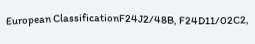European ClassificationF24J2/48B, F24D11/02C2,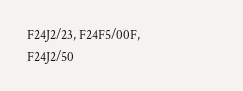F24J2/23, F24F5/00F, F24J2/50